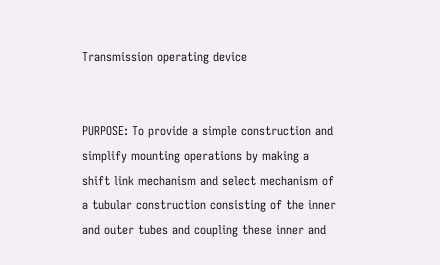Transmission operating device


PURPOSE: To provide a simple construction and simplify mounting operations by making a shift link mechanism and select mechanism of a tubular construction consisting of the inner and outer tubes and coupling these inner and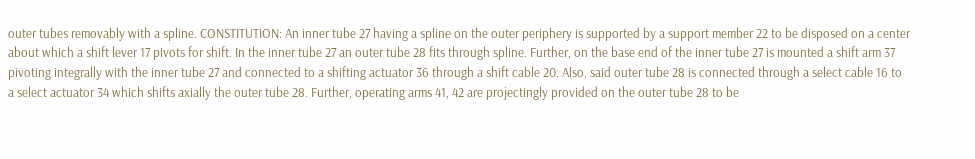outer tubes removably with a spline. CONSTITUTION: An inner tube 27 having a spline on the outer periphery is supported by a support member 22 to be disposed on a center about which a shift lever 17 pivots for shift. In the inner tube 27 an outer tube 28 fits through spline. Further, on the base end of the inner tube 27 is mounted a shift arm 37 pivoting integrally with the inner tube 27 and connected to a shifting actuator 36 through a shift cable 20. Also, said outer tube 28 is connected through a select cable 16 to a select actuator 34 which shifts axially the outer tube 28. Further, operating arms 41, 42 are projectingly provided on the outer tube 28 to be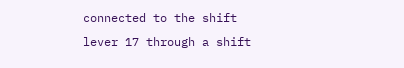connected to the shift lever 17 through a shift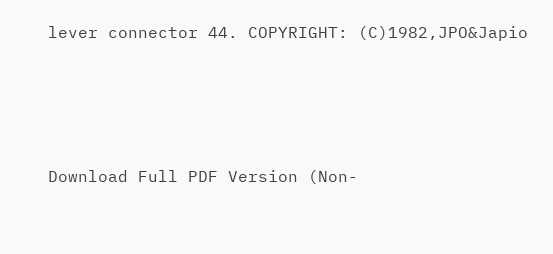lever connector 44. COPYRIGHT: (C)1982,JPO&Japio




Download Full PDF Version (Non-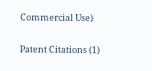Commercial Use)

Patent Citations (1)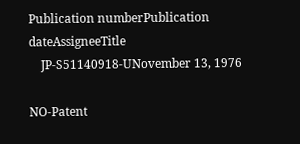Publication numberPublication dateAssigneeTitle
    JP-S51140918-UNovember 13, 1976

NO-Patent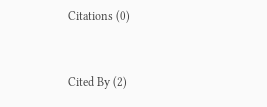Citations (0)


Cited By (2)